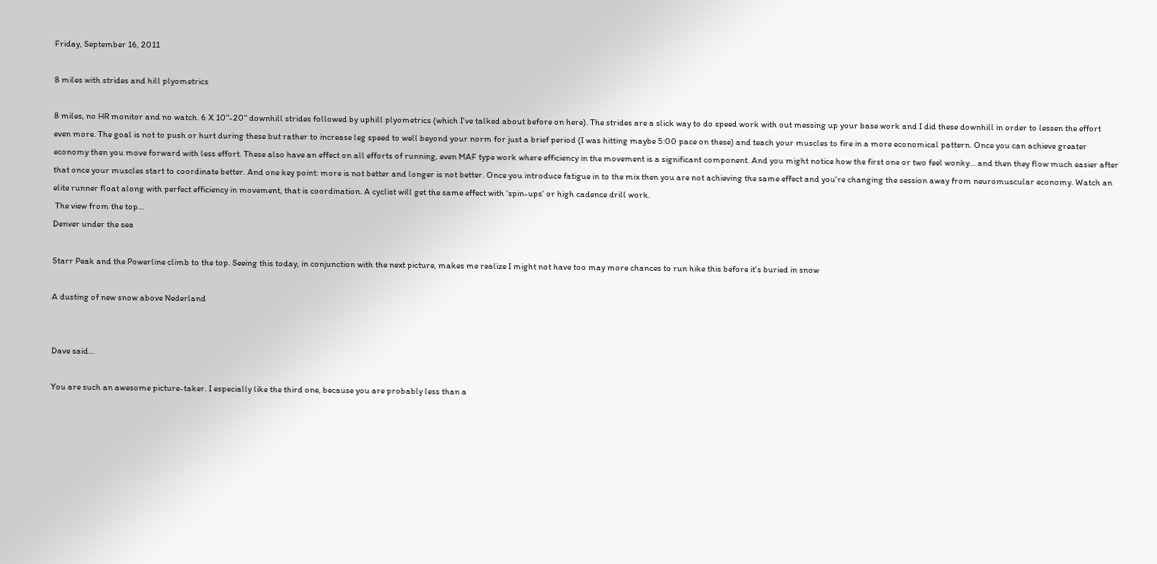Friday, September 16, 2011

8 miles with strides and hill plyometrics

8 miles, no HR monitor and no watch. 6 X 10"-20" downhill strides followed by uphill plyometrics (which I've talked about before on here). The strides are a slick way to do speed work with out messing up your base work and I did these downhill in order to lessen the effort even more. The goal is not to push or hurt during these but rather to increase leg speed to well beyond your norm for just a brief period (I was hitting maybe 5:00 pace on these) and teach your muscles to fire in a more economical pattern. Once you can achieve greater economy then you move forward with less effort. These also have an effect on all efforts of running, even MAF type work where efficiency in the movement is a significant component. And you might notice how the first one or two feel wonky... and then they flow much easier after that once your muscles start to coordinate better. And one key point: more is not better and longer is not better. Once you introduce fatigue in to the mix then you are not achieving the same effect and you're changing the session away from neuromuscular economy. Watch an elite runner float along with perfect efficiency in movement, that is coordination. A cyclist will get the same effect with 'spin-ups' or high cadence drill work.
 The view from the top...
Denver under the sea

Starr Peak and the Powerline climb to the top. Seeing this today, in conjunction with the next picture, makes me realize I might not have too may more chances to run hike this before it's buried in snow

A dusting of new snow above Nederland


Dave said...

You are such an awesome picture-taker. I especially like the third one, because you are probably less than a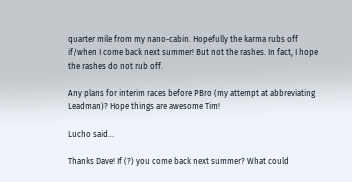quarter mile from my nano-cabin. Hopefully the karma rubs off if/when I come back next summer! But not the rashes. In fact, I hope the rashes do not rub off.

Any plans for interim races before PBro (my attempt at abbreviating Leadman)? Hope things are awesome Tim!

Lucho said...

Thanks Dave! If (?) you come back next summer? What could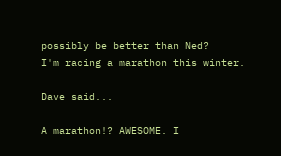possibly be better than Ned?
I'm racing a marathon this winter.

Dave said...

A marathon!? AWESOME. I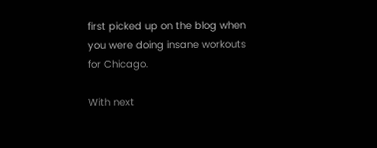first picked up on the blog when you were doing insane workouts for Chicago.

With next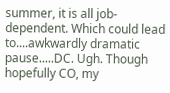summer, it is all job-dependent. Which could lead to....awkwardly dramatic pause.....DC. Ugh. Though hopefully CO, my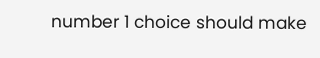number 1 choice should make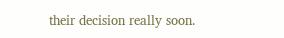their decision really soon.